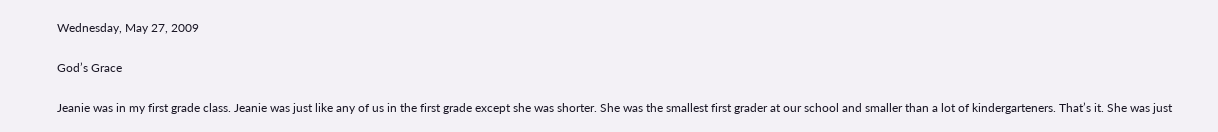Wednesday, May 27, 2009

God’s Grace

Jeanie was in my first grade class. Jeanie was just like any of us in the first grade except she was shorter. She was the smallest first grader at our school and smaller than a lot of kindergarteners. That’s it. She was just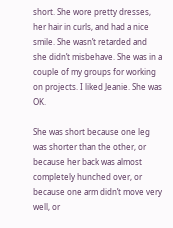short. She wore pretty dresses, her hair in curls, and had a nice smile. She wasn’t retarded and she didn’t misbehave. She was in a couple of my groups for working on projects. I liked Jeanie. She was OK.

She was short because one leg was shorter than the other, or because her back was almost completely hunched over, or because one arm didn’t move very well, or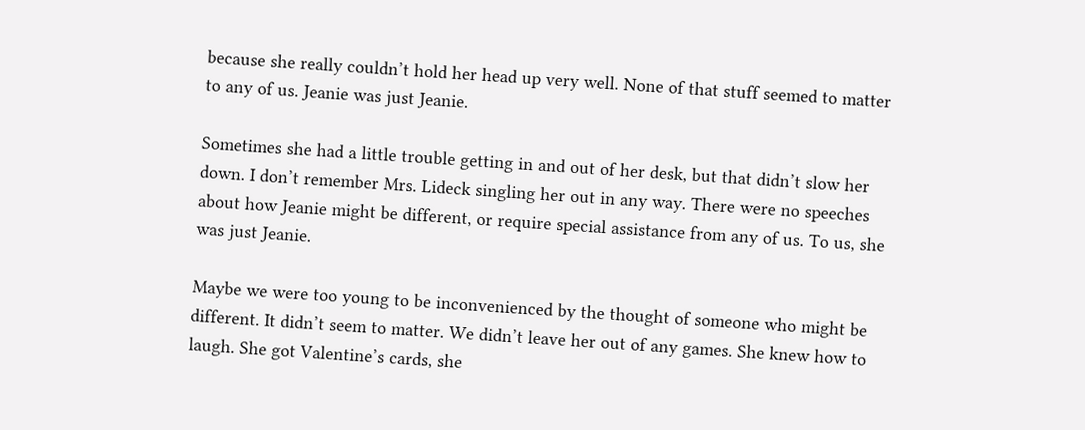because she really couldn’t hold her head up very well. None of that stuff seemed to matter to any of us. Jeanie was just Jeanie.

Sometimes she had a little trouble getting in and out of her desk, but that didn’t slow her down. I don’t remember Mrs. Lideck singling her out in any way. There were no speeches about how Jeanie might be different, or require special assistance from any of us. To us, she was just Jeanie.

Maybe we were too young to be inconvenienced by the thought of someone who might be different. It didn’t seem to matter. We didn’t leave her out of any games. She knew how to laugh. She got Valentine’s cards, she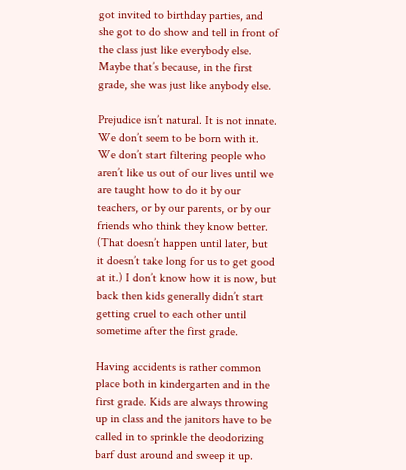got invited to birthday parties, and she got to do show and tell in front of the class just like everybody else. Maybe that’s because, in the first grade, she was just like anybody else.

Prejudice isn’t natural. It is not innate. We don’t seem to be born with it. We don’t start filtering people who aren’t like us out of our lives until we are taught how to do it by our teachers, or by our parents, or by our friends who think they know better. (That doesn’t happen until later, but it doesn’t take long for us to get good at it.) I don’t know how it is now, but back then kids generally didn’t start getting cruel to each other until sometime after the first grade.

Having accidents is rather common place both in kindergarten and in the first grade. Kids are always throwing up in class and the janitors have to be called in to sprinkle the deodorizing barf dust around and sweep it up.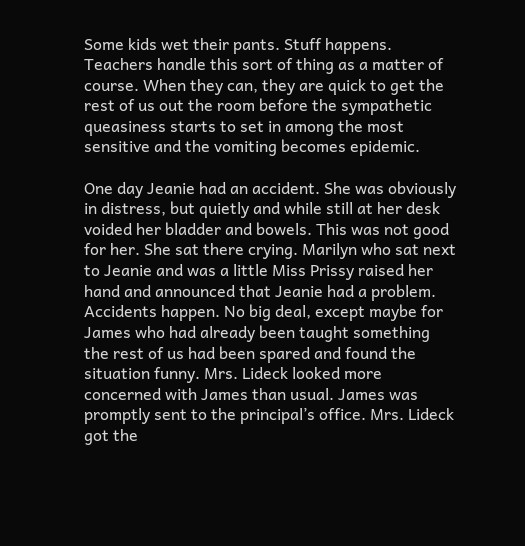Some kids wet their pants. Stuff happens. Teachers handle this sort of thing as a matter of course. When they can, they are quick to get the rest of us out the room before the sympathetic queasiness starts to set in among the most sensitive and the vomiting becomes epidemic.

One day Jeanie had an accident. She was obviously in distress, but quietly and while still at her desk voided her bladder and bowels. This was not good for her. She sat there crying. Marilyn who sat next to Jeanie and was a little Miss Prissy raised her hand and announced that Jeanie had a problem. Accidents happen. No big deal, except maybe for James who had already been taught something the rest of us had been spared and found the situation funny. Mrs. Lideck looked more concerned with James than usual. James was promptly sent to the principal’s office. Mrs. Lideck got the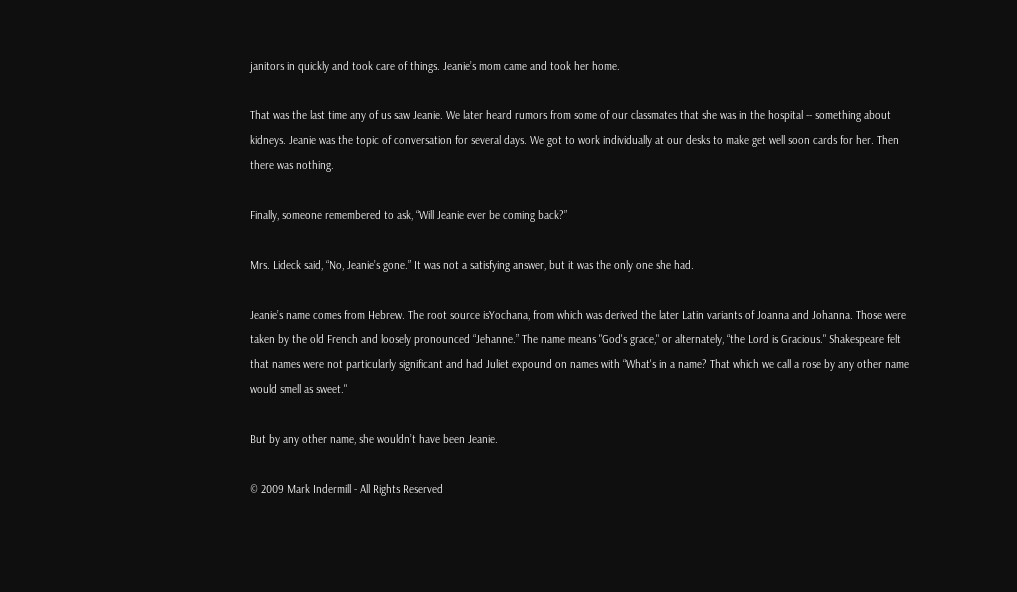janitors in quickly and took care of things. Jeanie’s mom came and took her home.

That was the last time any of us saw Jeanie. We later heard rumors from some of our classmates that she was in the hospital -- something about kidneys. Jeanie was the topic of conversation for several days. We got to work individually at our desks to make get well soon cards for her. Then there was nothing.

Finally, someone remembered to ask, “Will Jeanie ever be coming back?”

Mrs. Lideck said, “No, Jeanie’s gone.” It was not a satisfying answer, but it was the only one she had.

Jeanie’s name comes from Hebrew. The root source isYochana, from which was derived the later Latin variants of Joanna and Johanna. Those were taken by the old French and loosely pronounced “Jehanne.” The name means "God's grace," or alternately, “the Lord is Gracious." Shakespeare felt that names were not particularly significant and had Juliet expound on names with “What's in a name? That which we call a rose by any other name would smell as sweet."

But by any other name, she wouldn’t have been Jeanie.

© 2009 Mark Indermill - All Rights Reserved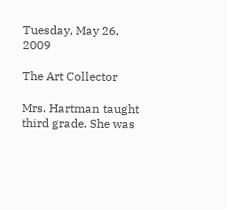Tuesday, May 26, 2009

The Art Collector

Mrs. Hartman taught third grade. She was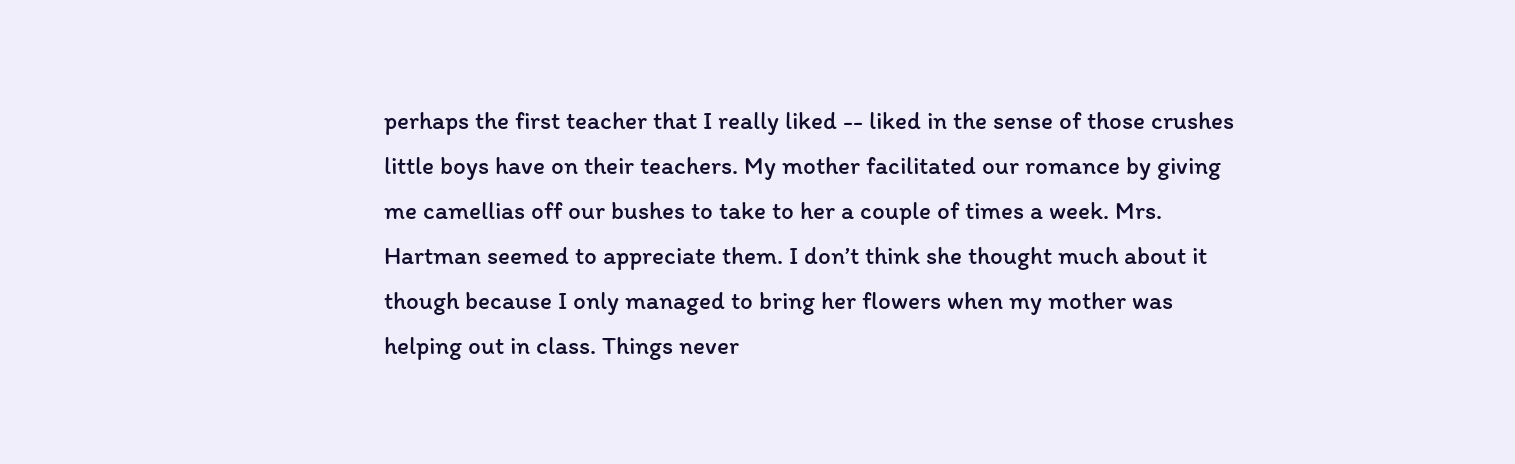perhaps the first teacher that I really liked -- liked in the sense of those crushes little boys have on their teachers. My mother facilitated our romance by giving me camellias off our bushes to take to her a couple of times a week. Mrs. Hartman seemed to appreciate them. I don’t think she thought much about it though because I only managed to bring her flowers when my mother was helping out in class. Things never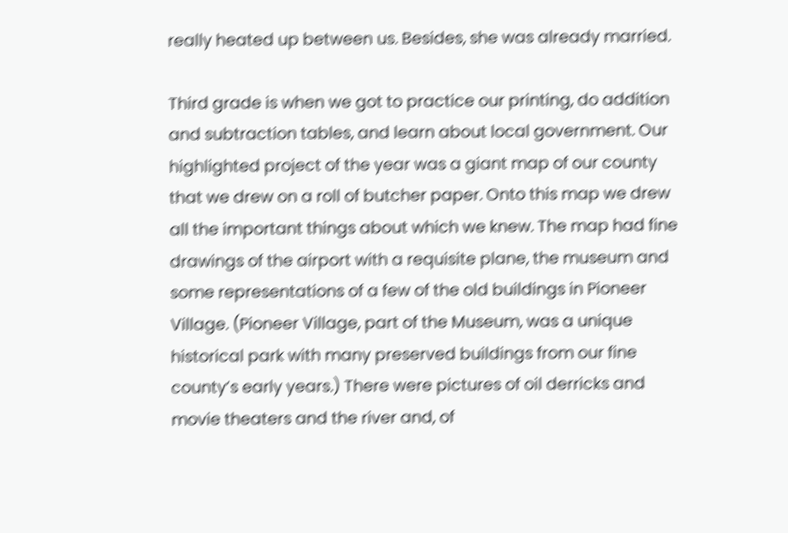really heated up between us. Besides, she was already married.

Third grade is when we got to practice our printing, do addition and subtraction tables, and learn about local government. Our highlighted project of the year was a giant map of our county that we drew on a roll of butcher paper. Onto this map we drew all the important things about which we knew. The map had fine drawings of the airport with a requisite plane, the museum and some representations of a few of the old buildings in Pioneer Village. (Pioneer Village, part of the Museum, was a unique historical park with many preserved buildings from our fine county’s early years.) There were pictures of oil derricks and movie theaters and the river and, of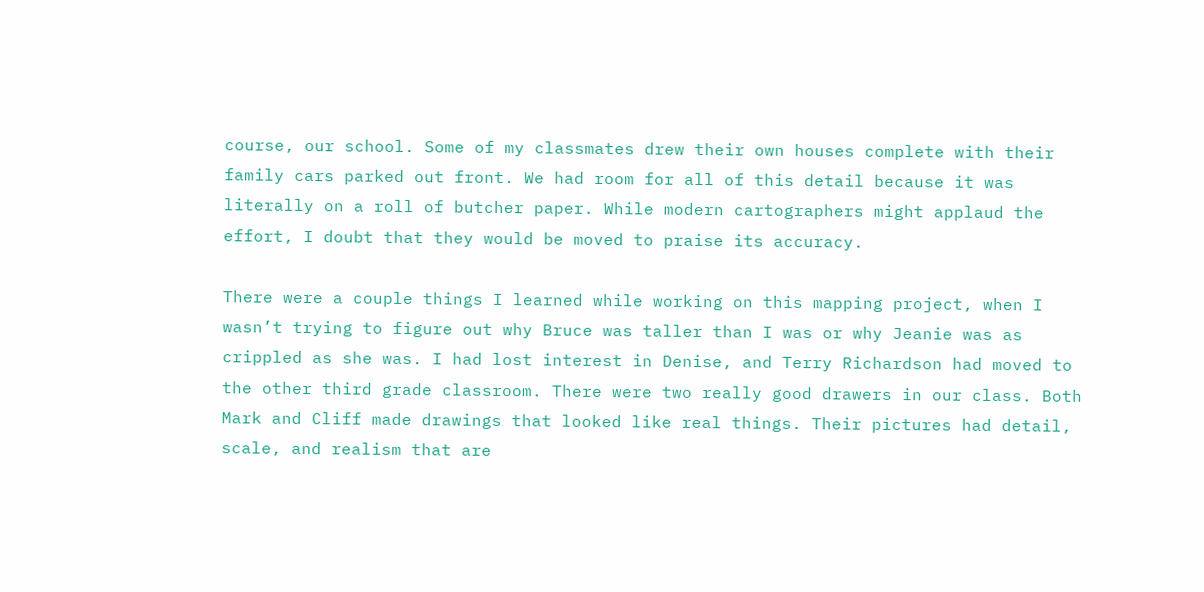course, our school. Some of my classmates drew their own houses complete with their family cars parked out front. We had room for all of this detail because it was literally on a roll of butcher paper. While modern cartographers might applaud the effort, I doubt that they would be moved to praise its accuracy.

There were a couple things I learned while working on this mapping project, when I wasn’t trying to figure out why Bruce was taller than I was or why Jeanie was as crippled as she was. I had lost interest in Denise, and Terry Richardson had moved to the other third grade classroom. There were two really good drawers in our class. Both Mark and Cliff made drawings that looked like real things. Their pictures had detail, scale, and realism that are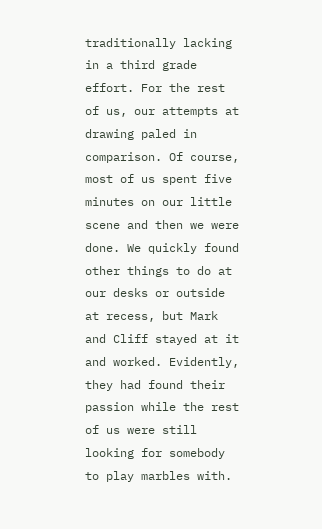traditionally lacking in a third grade effort. For the rest of us, our attempts at drawing paled in comparison. Of course, most of us spent five minutes on our little scene and then we were done. We quickly found other things to do at our desks or outside at recess, but Mark and Cliff stayed at it and worked. Evidently, they had found their passion while the rest of us were still looking for somebody to play marbles with.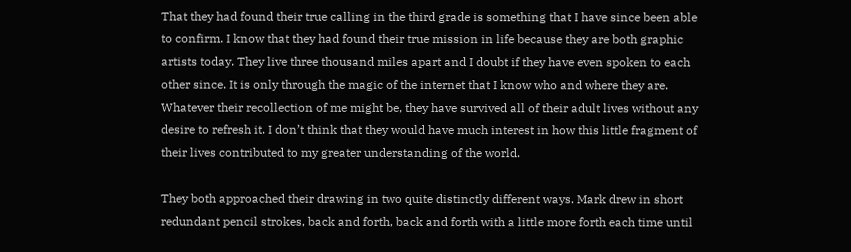That they had found their true calling in the third grade is something that I have since been able to confirm. I know that they had found their true mission in life because they are both graphic artists today. They live three thousand miles apart and I doubt if they have even spoken to each other since. It is only through the magic of the internet that I know who and where they are. Whatever their recollection of me might be, they have survived all of their adult lives without any desire to refresh it. I don’t think that they would have much interest in how this little fragment of their lives contributed to my greater understanding of the world.

They both approached their drawing in two quite distinctly different ways. Mark drew in short redundant pencil strokes, back and forth, back and forth with a little more forth each time until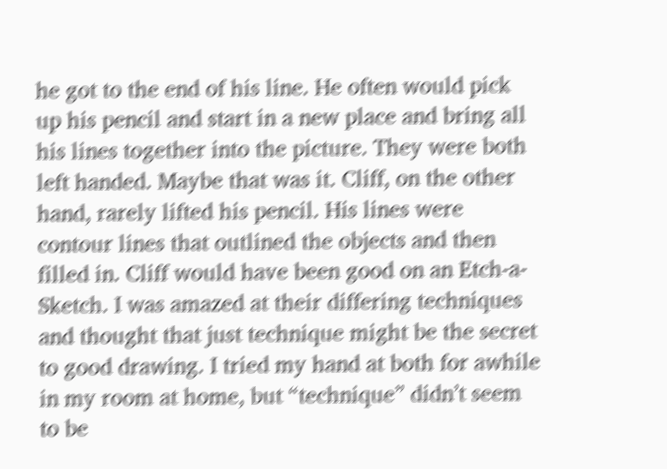he got to the end of his line. He often would pick up his pencil and start in a new place and bring all his lines together into the picture. They were both left handed. Maybe that was it. Cliff, on the other hand, rarely lifted his pencil. His lines were contour lines that outlined the objects and then filled in. Cliff would have been good on an Etch-a-Sketch. I was amazed at their differing techniques and thought that just technique might be the secret to good drawing. I tried my hand at both for awhile in my room at home, but “technique” didn’t seem to be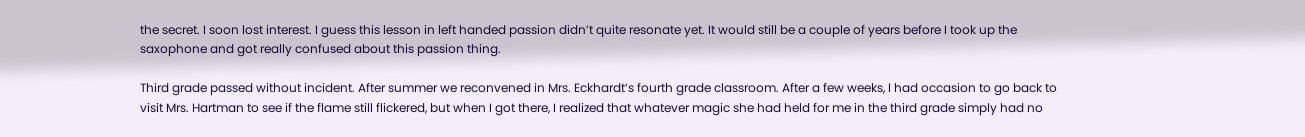the secret. I soon lost interest. I guess this lesson in left handed passion didn’t quite resonate yet. It would still be a couple of years before I took up the saxophone and got really confused about this passion thing.

Third grade passed without incident. After summer we reconvened in Mrs. Eckhardt’s fourth grade classroom. After a few weeks, I had occasion to go back to visit Mrs. Hartman to see if the flame still flickered, but when I got there, I realized that whatever magic she had held for me in the third grade simply had no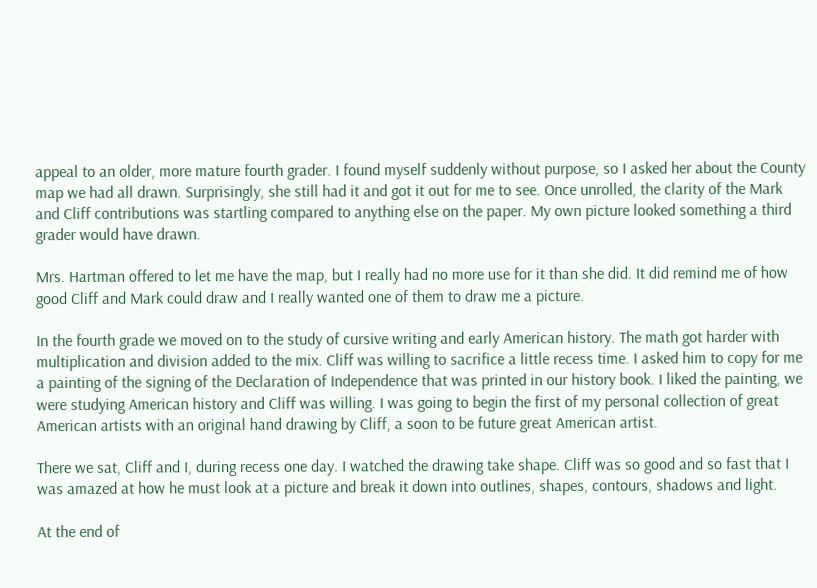appeal to an older, more mature fourth grader. I found myself suddenly without purpose, so I asked her about the County map we had all drawn. Surprisingly, she still had it and got it out for me to see. Once unrolled, the clarity of the Mark and Cliff contributions was startling compared to anything else on the paper. My own picture looked something a third grader would have drawn.

Mrs. Hartman offered to let me have the map, but I really had no more use for it than she did. It did remind me of how good Cliff and Mark could draw and I really wanted one of them to draw me a picture.

In the fourth grade we moved on to the study of cursive writing and early American history. The math got harder with multiplication and division added to the mix. Cliff was willing to sacrifice a little recess time. I asked him to copy for me a painting of the signing of the Declaration of Independence that was printed in our history book. I liked the painting, we were studying American history and Cliff was willing. I was going to begin the first of my personal collection of great American artists with an original hand drawing by Cliff, a soon to be future great American artist.

There we sat, Cliff and I, during recess one day. I watched the drawing take shape. Cliff was so good and so fast that I was amazed at how he must look at a picture and break it down into outlines, shapes, contours, shadows and light.

At the end of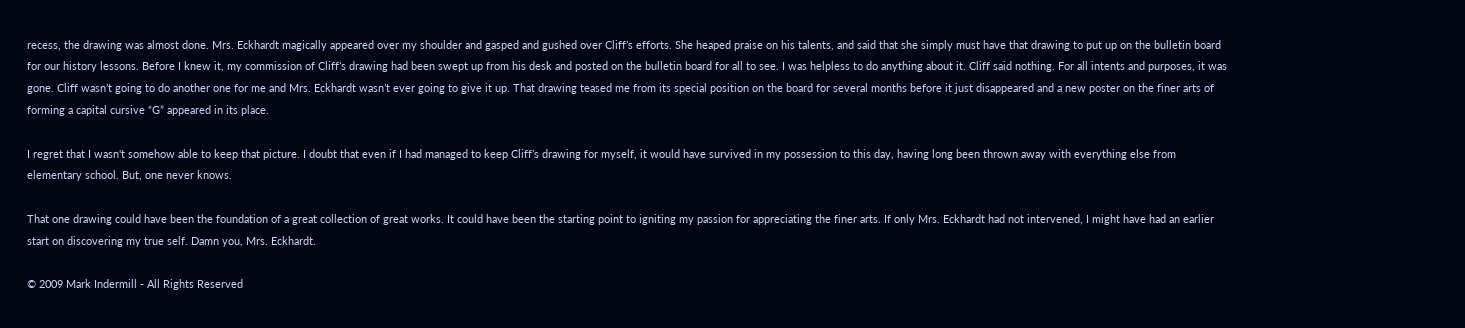recess, the drawing was almost done. Mrs. Eckhardt magically appeared over my shoulder and gasped and gushed over Cliff’s efforts. She heaped praise on his talents, and said that she simply must have that drawing to put up on the bulletin board for our history lessons. Before I knew it, my commission of Cliff’s drawing had been swept up from his desk and posted on the bulletin board for all to see. I was helpless to do anything about it. Cliff said nothing. For all intents and purposes, it was gone. Cliff wasn’t going to do another one for me and Mrs. Eckhardt wasn’t ever going to give it up. That drawing teased me from its special position on the board for several months before it just disappeared and a new poster on the finer arts of forming a capital cursive “G” appeared in its place.

I regret that I wasn't somehow able to keep that picture. I doubt that even if I had managed to keep Cliff’s drawing for myself, it would have survived in my possession to this day, having long been thrown away with everything else from elementary school. But, one never knows.

That one drawing could have been the foundation of a great collection of great works. It could have been the starting point to igniting my passion for appreciating the finer arts. If only Mrs. Eckhardt had not intervened, I might have had an earlier start on discovering my true self. Damn you, Mrs. Eckhardt.

© 2009 Mark Indermill - All Rights Reserved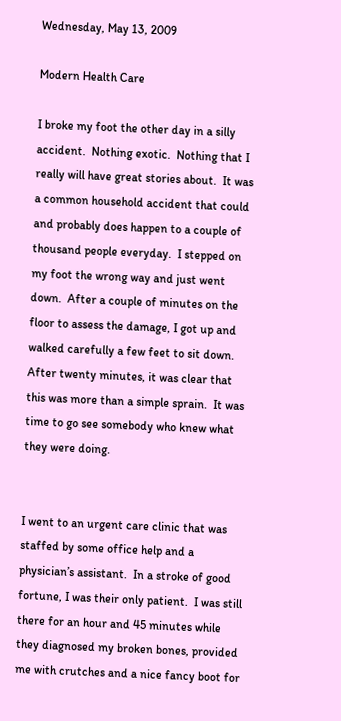Wednesday, May 13, 2009

Modern Health Care

I broke my foot the other day in a silly accident.  Nothing exotic.  Nothing that I really will have great stories about.  It was a common household accident that could and probably does happen to a couple of thousand people everyday.  I stepped on my foot the wrong way and just went down.  After a couple of minutes on the floor to assess the damage, I got up and walked carefully a few feet to sit down.  After twenty minutes, it was clear that this was more than a simple sprain.  It was time to go see somebody who knew what they were doing.


I went to an urgent care clinic that was staffed by some office help and a physician’s assistant.  In a stroke of good fortune, I was their only patient.  I was still there for an hour and 45 minutes while they diagnosed my broken bones, provided me with crutches and a nice fancy boot for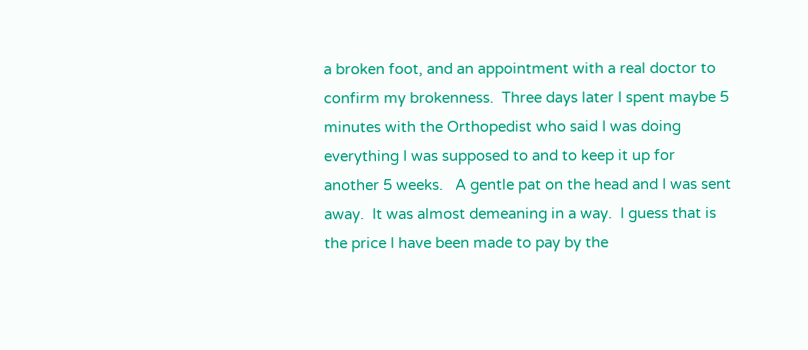a broken foot, and an appointment with a real doctor to confirm my brokenness.  Three days later I spent maybe 5 minutes with the Orthopedist who said I was doing everything I was supposed to and to keep it up for another 5 weeks.   A gentle pat on the head and I was sent away.  It was almost demeaning in a way.  I guess that is the price I have been made to pay by the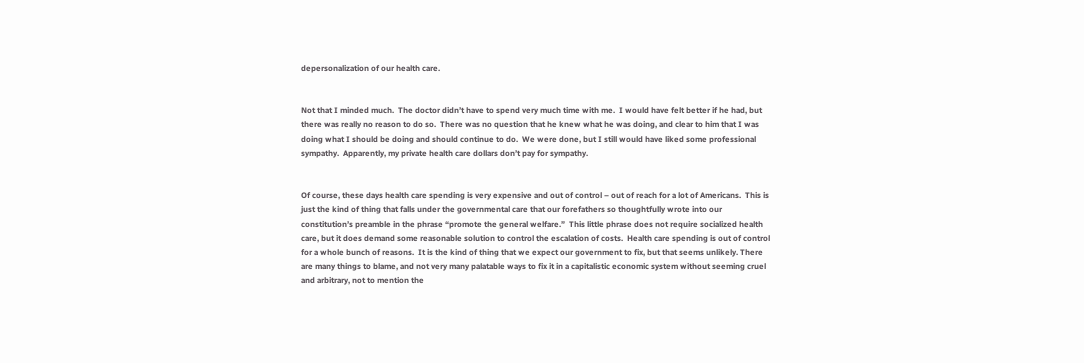depersonalization of our health care.


Not that I minded much.  The doctor didn’t have to spend very much time with me.  I would have felt better if he had, but there was really no reason to do so.  There was no question that he knew what he was doing, and clear to him that I was doing what I should be doing and should continue to do.  We were done, but I still would have liked some professional sympathy.  Apparently, my private health care dollars don’t pay for sympathy.


Of course, these days health care spending is very expensive and out of control – out of reach for a lot of Americans.  This is just the kind of thing that falls under the governmental care that our forefathers so thoughtfully wrote into our constitution’s preamble in the phrase “promote the general welfare.”  This little phrase does not require socialized health care, but it does demand some reasonable solution to control the escalation of costs.  Health care spending is out of control for a whole bunch of reasons.  It is the kind of thing that we expect our government to fix, but that seems unlikely. There are many things to blame, and not very many palatable ways to fix it in a capitalistic economic system without seeming cruel and arbitrary, not to mention the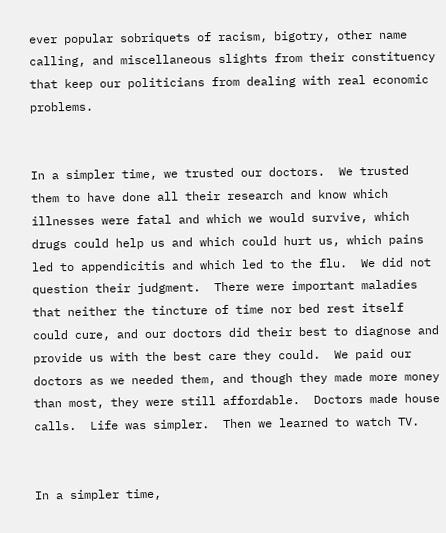ever popular sobriquets of racism, bigotry, other name calling, and miscellaneous slights from their constituency that keep our politicians from dealing with real economic problems.


In a simpler time, we trusted our doctors.  We trusted them to have done all their research and know which illnesses were fatal and which we would survive, which drugs could help us and which could hurt us, which pains led to appendicitis and which led to the flu.  We did not question their judgment.  There were important maladies that neither the tincture of time nor bed rest itself could cure, and our doctors did their best to diagnose and provide us with the best care they could.  We paid our doctors as we needed them, and though they made more money than most, they were still affordable.  Doctors made house calls.  Life was simpler.  Then we learned to watch TV.


In a simpler time,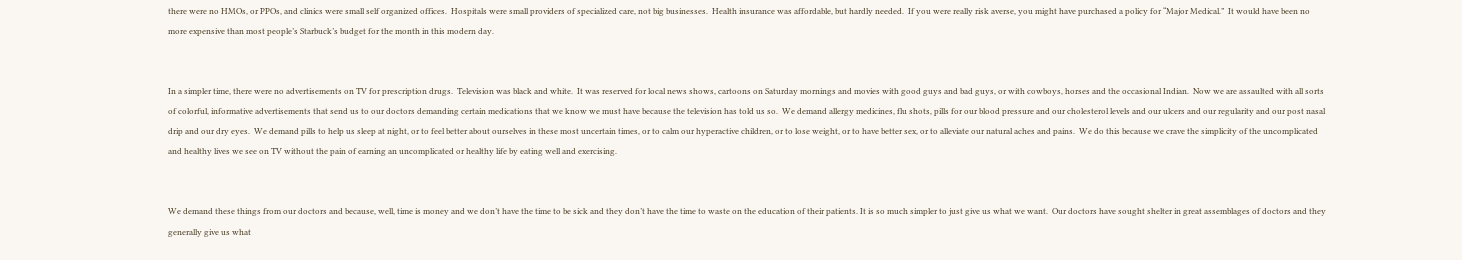there were no HMOs, or PPOs, and clinics were small self organized offices.  Hospitals were small providers of specialized care, not big businesses.  Health insurance was affordable, but hardly needed.  If you were really risk averse, you might have purchased a policy for “Major Medical.”  It would have been no more expensive than most people’s Starbuck’s budget for the month in this modern day.


In a simpler time, there were no advertisements on TV for prescription drugs.  Television was black and white.  It was reserved for local news shows, cartoons on Saturday mornings and movies with good guys and bad guys, or with cowboys, horses and the occasional Indian.  Now we are assaulted with all sorts of colorful, informative advertisements that send us to our doctors demanding certain medications that we know we must have because the television has told us so.  We demand allergy medicines, flu shots, pills for our blood pressure and our cholesterol levels and our ulcers and our regularity and our post nasal drip and our dry eyes.  We demand pills to help us sleep at night, or to feel better about ourselves in these most uncertain times, or to calm our hyperactive children, or to lose weight, or to have better sex, or to alleviate our natural aches and pains.  We do this because we crave the simplicity of the uncomplicated and healthy lives we see on TV without the pain of earning an uncomplicated or healthy life by eating well and exercising.


We demand these things from our doctors and because, well, time is money and we don’t have the time to be sick and they don’t have the time to waste on the education of their patients. It is so much simpler to just give us what we want.  Our doctors have sought shelter in great assemblages of doctors and they generally give us what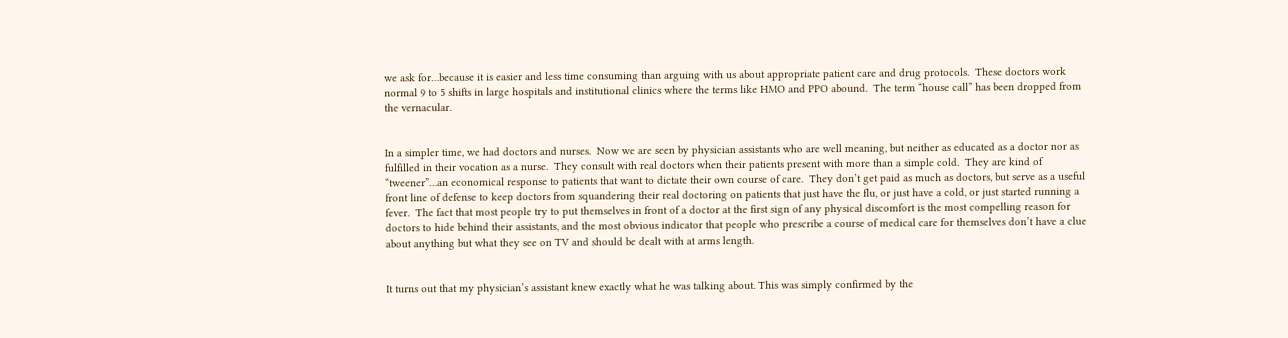we ask for…because it is easier and less time consuming than arguing with us about appropriate patient care and drug protocols.  These doctors work normal 9 to 5 shifts in large hospitals and institutional clinics where the terms like HMO and PPO abound.  The term “house call” has been dropped from the vernacular.


In a simpler time, we had doctors and nurses.  Now we are seen by physician assistants who are well meaning, but neither as educated as a doctor nor as fulfilled in their vocation as a nurse.  They consult with real doctors when their patients present with more than a simple cold.  They are kind of “tweener”…an economical response to patients that want to dictate their own course of care.  They don’t get paid as much as doctors, but serve as a useful front line of defense to keep doctors from squandering their real doctoring on patients that just have the flu, or just have a cold, or just started running a fever.  The fact that most people try to put themselves in front of a doctor at the first sign of any physical discomfort is the most compelling reason for doctors to hide behind their assistants, and the most obvious indicator that people who prescribe a course of medical care for themselves don’t have a clue about anything but what they see on TV and should be dealt with at arms length.


It turns out that my physician’s assistant knew exactly what he was talking about. This was simply confirmed by the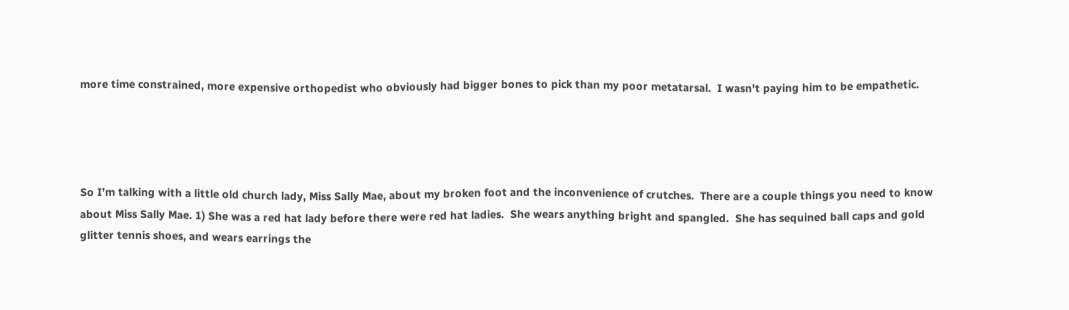more time constrained, more expensive orthopedist who obviously had bigger bones to pick than my poor metatarsal.  I wasn't paying him to be empathetic.




So I’m talking with a little old church lady, Miss Sally Mae, about my broken foot and the inconvenience of crutches.  There are a couple things you need to know about Miss Sally Mae. 1) She was a red hat lady before there were red hat ladies.  She wears anything bright and spangled.  She has sequined ball caps and gold glitter tennis shoes, and wears earrings the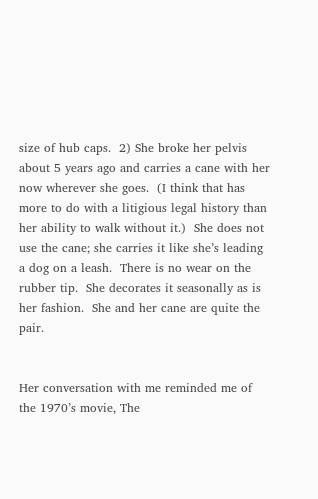size of hub caps.  2) She broke her pelvis about 5 years ago and carries a cane with her now wherever she goes.  (I think that has more to do with a litigious legal history than her ability to walk without it.)  She does not use the cane; she carries it like she’s leading a dog on a leash.  There is no wear on the rubber tip.  She decorates it seasonally as is her fashion.  She and her cane are quite the pair.


Her conversation with me reminded me of the 1970’s movie, The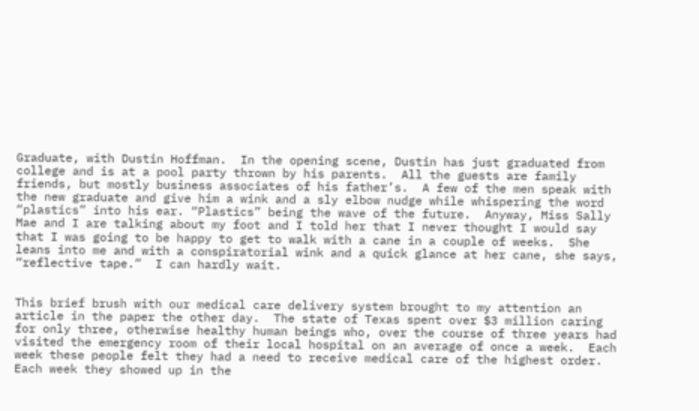Graduate, with Dustin Hoffman.  In the opening scene, Dustin has just graduated from college and is at a pool party thrown by his parents.  All the guests are family friends, but mostly business associates of his father’s.  A few of the men speak with the new graduate and give him a wink and a sly elbow nudge while whispering the word “plastics” into his ear. “Plastics” being the wave of the future.  Anyway, Miss Sally Mae and I are talking about my foot and I told her that I never thought I would say that I was going to be happy to get to walk with a cane in a couple of weeks.  She leans into me and with a conspiratorial wink and a quick glance at her cane, she says, “reflective tape.”  I can hardly wait.


This brief brush with our medical care delivery system brought to my attention an article in the paper the other day.  The state of Texas spent over $3 million caring for only three, otherwise healthy human beings who, over the course of three years had visited the emergency room of their local hospital on an average of once a week.  Each week these people felt they had a need to receive medical care of the highest order.  Each week they showed up in the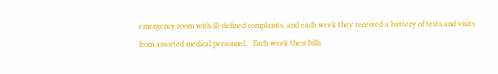emergency room with ill-defined complaints, and each week they received a battery of tests and visits from assorted medical personnel.   Each week their bills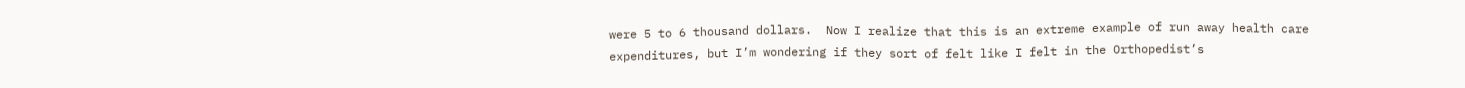were 5 to 6 thousand dollars.  Now I realize that this is an extreme example of run away health care expenditures, but I’m wondering if they sort of felt like I felt in the Orthopedist’s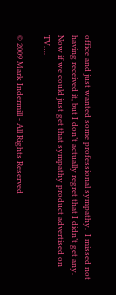office and just wanted some professional sympathy.  I missed not having received it, but I don’t actually regret that I didn’t get any.  Now if we could just get that sympathy product advertised on TV….

© 2009 Mark Indermill - All Rights Reserved